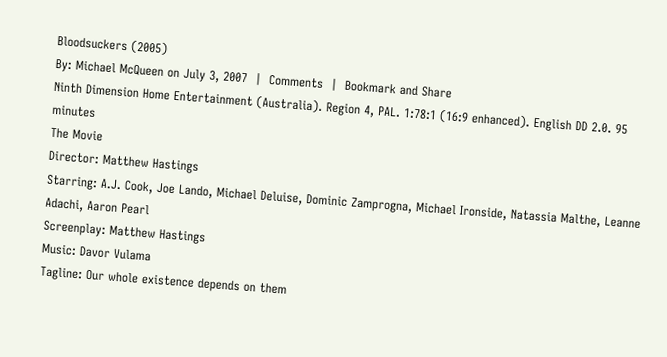Bloodsuckers (2005)
By: Michael McQueen on July 3, 2007  |  Comments  |  Bookmark and Share
Ninth Dimension Home Entertainment (Australia). Region 4, PAL. 1:78:1 (16:9 enhanced). English DD 2.0. 95 minutes
The Movie
Director: Matthew Hastings
Starring: A.J. Cook, Joe Lando, Michael Deluise, Dominic Zamprogna, Michael Ironside, Natassia Malthe, Leanne Adachi, Aaron Pearl
Screenplay: Matthew Hastings
Music: Davor Vulama
Tagline: Our whole existence depends on them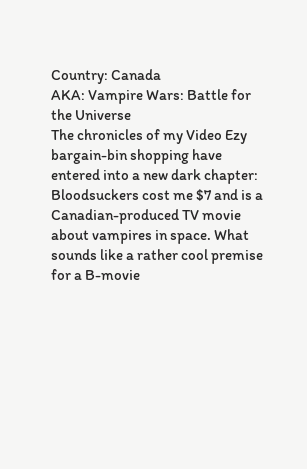Country: Canada
AKA: Vampire Wars: Battle for the Universe
The chronicles of my Video Ezy bargain-bin shopping have entered into a new dark chapter: Bloodsuckers cost me $7 and is a Canadian-produced TV movie about vampires in space. What sounds like a rather cool premise for a B-movie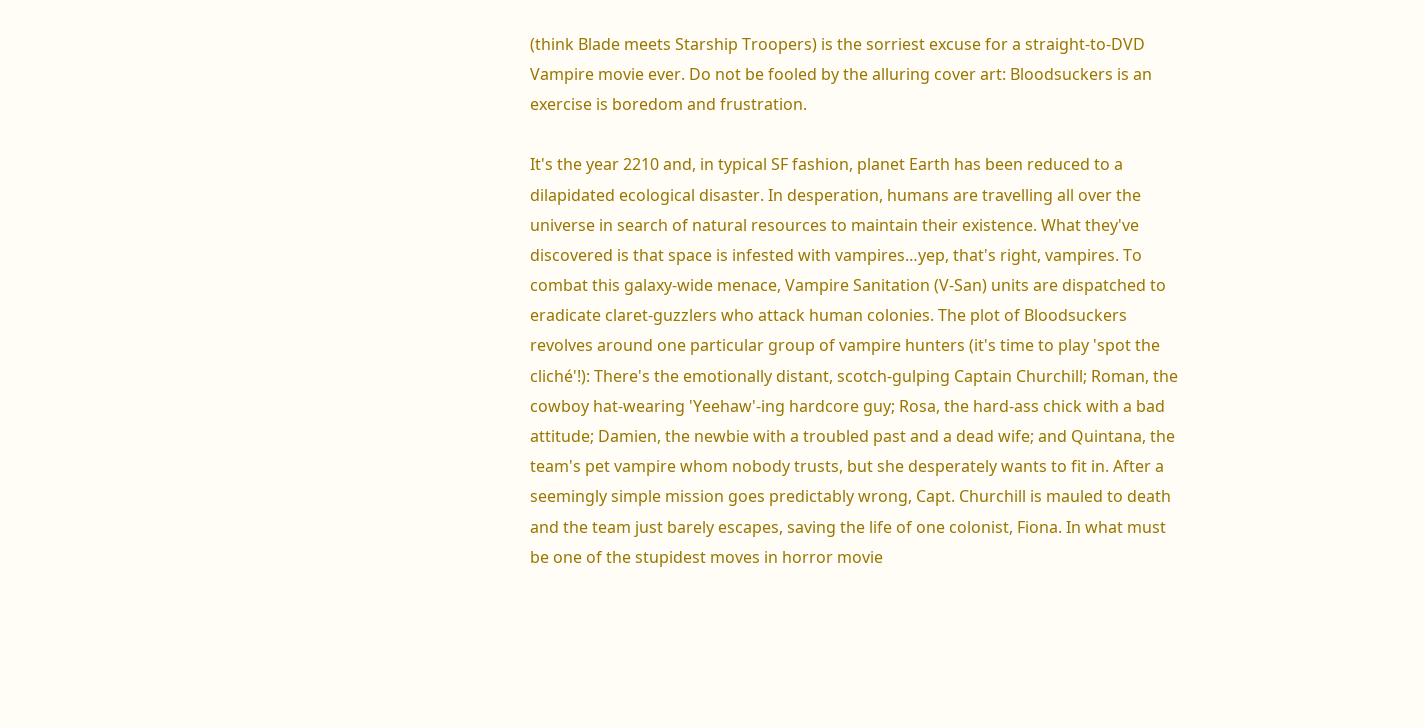(think Blade meets Starship Troopers) is the sorriest excuse for a straight-to-DVD Vampire movie ever. Do not be fooled by the alluring cover art: Bloodsuckers is an exercise is boredom and frustration.

It's the year 2210 and, in typical SF fashion, planet Earth has been reduced to a dilapidated ecological disaster. In desperation, humans are travelling all over the universe in search of natural resources to maintain their existence. What they've discovered is that space is infested with vampires…yep, that's right, vampires. To combat this galaxy-wide menace, Vampire Sanitation (V-San) units are dispatched to eradicate claret-guzzlers who attack human colonies. The plot of Bloodsuckers revolves around one particular group of vampire hunters (it's time to play 'spot the cliché'!): There's the emotionally distant, scotch-gulping Captain Churchill; Roman, the cowboy hat-wearing 'Yeehaw'-ing hardcore guy; Rosa, the hard-ass chick with a bad attitude; Damien, the newbie with a troubled past and a dead wife; and Quintana, the team's pet vampire whom nobody trusts, but she desperately wants to fit in. After a seemingly simple mission goes predictably wrong, Capt. Churchill is mauled to death and the team just barely escapes, saving the life of one colonist, Fiona. In what must be one of the stupidest moves in horror movie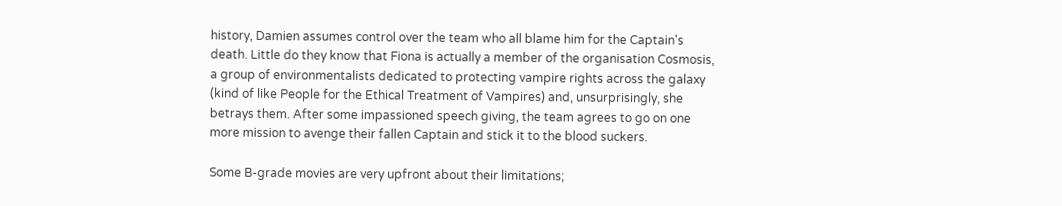history, Damien assumes control over the team who all blame him for the Captain's death. Little do they know that Fiona is actually a member of the organisation Cosmosis, a group of environmentalists dedicated to protecting vampire rights across the galaxy (kind of like People for the Ethical Treatment of Vampires) and, unsurprisingly, she betrays them. After some impassioned speech giving, the team agrees to go on one more mission to avenge their fallen Captain and stick it to the blood suckers.

Some B-grade movies are very upfront about their limitations;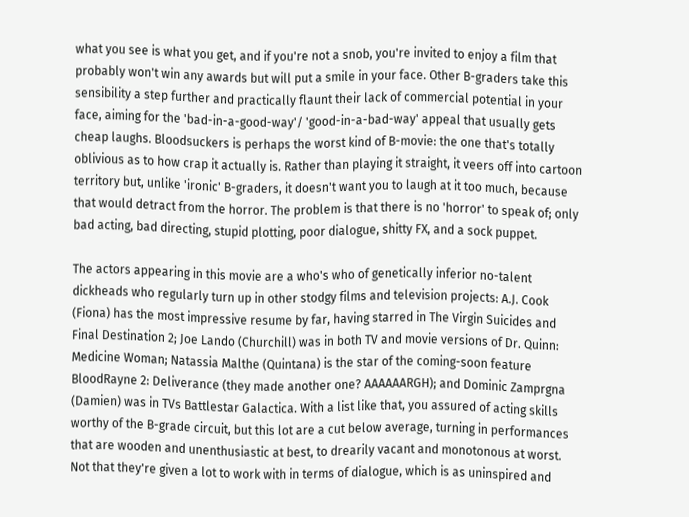what you see is what you get, and if you're not a snob, you're invited to enjoy a film that probably won't win any awards but will put a smile in your face. Other B-graders take this sensibility a step further and practically flaunt their lack of commercial potential in your face, aiming for the 'bad-in-a-good-way'/ 'good-in-a-bad-way' appeal that usually gets cheap laughs. Bloodsuckers is perhaps the worst kind of B-movie: the one that's totally oblivious as to how crap it actually is. Rather than playing it straight, it veers off into cartoon territory but, unlike 'ironic' B-graders, it doesn't want you to laugh at it too much, because that would detract from the horror. The problem is that there is no 'horror' to speak of; only bad acting, bad directing, stupid plotting, poor dialogue, shitty FX, and a sock puppet.

The actors appearing in this movie are a who's who of genetically inferior no-talent dickheads who regularly turn up in other stodgy films and television projects: A.J. Cook (Fiona) has the most impressive resume by far, having starred in The Virgin Suicides and Final Destination 2; Joe Lando (Churchill) was in both TV and movie versions of Dr. Quinn: Medicine Woman; Natassia Malthe (Quintana) is the star of the coming-soon feature BloodRayne 2: Deliverance (they made another one? AAAAAARGH); and Dominic Zamprgna (Damien) was in TVs Battlestar Galactica. With a list like that, you assured of acting skills worthy of the B-grade circuit, but this lot are a cut below average, turning in performances that are wooden and unenthusiastic at best, to drearily vacant and monotonous at worst. Not that they're given a lot to work with in terms of dialogue, which is as uninspired and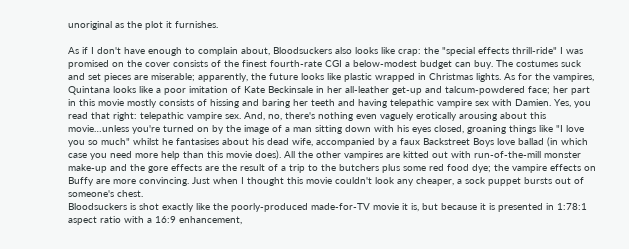unoriginal as the plot it furnishes.

As if I don't have enough to complain about, Bloodsuckers also looks like crap: the "special effects thrill-ride" I was promised on the cover consists of the finest fourth-rate CGI a below-modest budget can buy. The costumes suck and set pieces are miserable; apparently, the future looks like plastic wrapped in Christmas lights. As for the vampires, Quintana looks like a poor imitation of Kate Beckinsale in her all-leather get-up and talcum-powdered face; her part in this movie mostly consists of hissing and baring her teeth and having telepathic vampire sex with Damien. Yes, you read that right: telepathic vampire sex. And, no, there's nothing even vaguely erotically arousing about this movie…unless you're turned on by the image of a man sitting down with his eyes closed, groaning things like "I love you so much" whilst he fantasises about his dead wife, accompanied by a faux Backstreet Boys love ballad (in which case you need more help than this movie does). All the other vampires are kitted out with run-of-the-mill monster make-up and the gore effects are the result of a trip to the butchers plus some red food dye; the vampire effects on Buffy are more convincing. Just when I thought this movie couldn't look any cheaper, a sock puppet bursts out of someone's chest.
Bloodsuckers is shot exactly like the poorly-produced made-for-TV movie it is, but because it is presented in 1:78:1 aspect ratio with a 16:9 enhancement,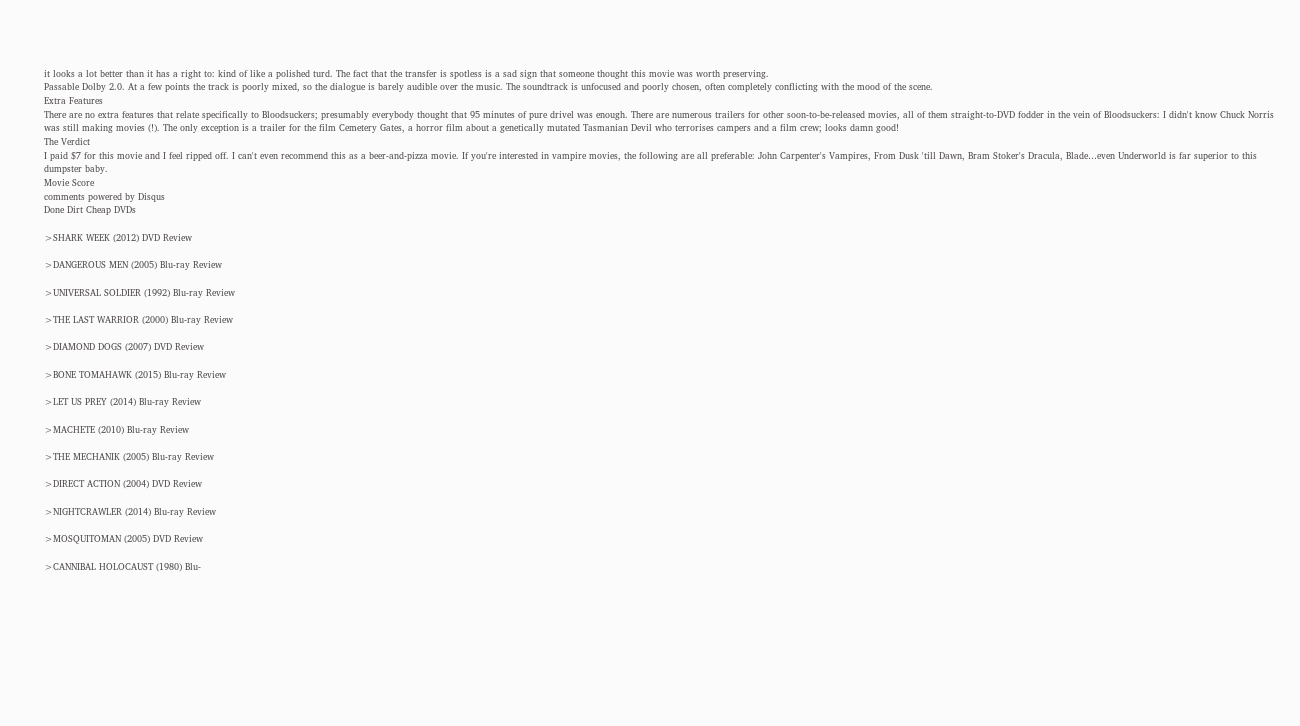it looks a lot better than it has a right to: kind of like a polished turd. The fact that the transfer is spotless is a sad sign that someone thought this movie was worth preserving.
Passable Dolby 2.0. At a few points the track is poorly mixed, so the dialogue is barely audible over the music. The soundtrack is unfocused and poorly chosen, often completely conflicting with the mood of the scene.
Extra Features
There are no extra features that relate specifically to Bloodsuckers; presumably everybody thought that 95 minutes of pure drivel was enough. There are numerous trailers for other soon-to-be-released movies, all of them straight-to-DVD fodder in the vein of Bloodsuckers: I didn't know Chuck Norris was still making movies (!). The only exception is a trailer for the film Cemetery Gates, a horror film about a genetically mutated Tasmanian Devil who terrorises campers and a film crew; looks damn good!
The Verdict
I paid $7 for this movie and I feel ripped off. I can't even recommend this as a beer-and-pizza movie. If you're interested in vampire movies, the following are all preferable: John Carpenter's Vampires, From Dusk 'till Dawn, Bram Stoker's Dracula, Blade…even Underworld is far superior to this dumpster baby.
Movie Score
comments powered by Disqus
Done Dirt Cheap DVDs

>SHARK WEEK (2012) DVD Review

>DANGEROUS MEN (2005) Blu-ray Review

>UNIVERSAL SOLDIER (1992) Blu-ray Review

>THE LAST WARRIOR (2000) Blu-ray Review

>DIAMOND DOGS (2007) DVD Review

>BONE TOMAHAWK (2015) Blu-ray Review

>LET US PREY (2014) Blu-ray Review

>MACHETE (2010) Blu-ray Review

>THE MECHANIK (2005) Blu-ray Review

>DIRECT ACTION (2004) DVD Review

>NIGHTCRAWLER (2014) Blu-ray Review

>MOSQUITOMAN (2005) DVD Review

>CANNIBAL HOLOCAUST (1980) Blu-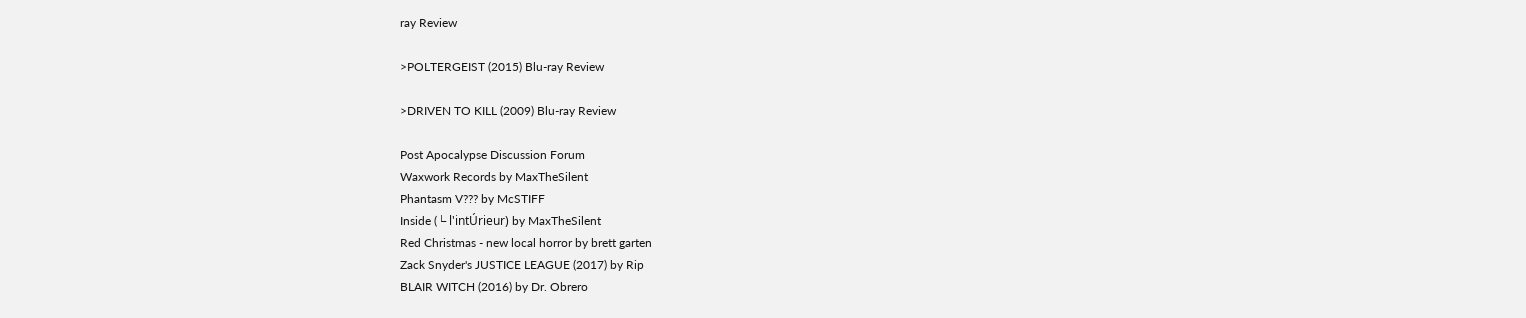ray Review

>POLTERGEIST (2015) Blu-ray Review

>DRIVEN TO KILL (2009) Blu-ray Review

Post Apocalypse Discussion Forum
Waxwork Records by MaxTheSilent
Phantasm V??? by McSTIFF
Inside (└ l'intÚrieur) by MaxTheSilent
Red Christmas - new local horror by brett garten
Zack Snyder's JUSTICE LEAGUE (2017) by Rip
BLAIR WITCH (2016) by Dr. Obrero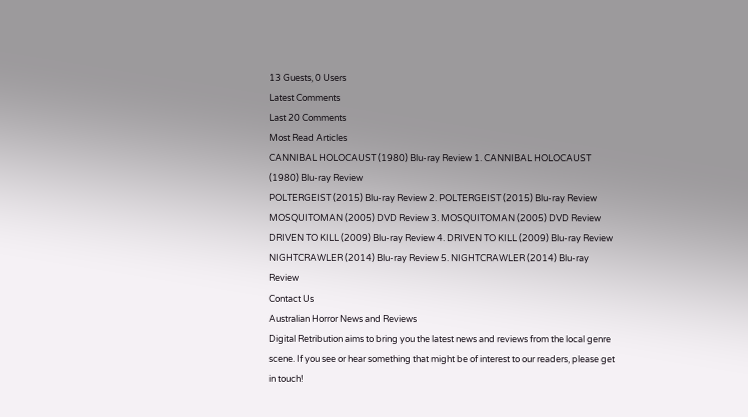13 Guests, 0 Users
Latest Comments
Last 20 Comments
Most Read Articles
CANNIBAL HOLOCAUST (1980) Blu-ray Review 1. CANNIBAL HOLOCAUST (1980) Blu-ray Review
POLTERGEIST (2015) Blu-ray Review 2. POLTERGEIST (2015) Blu-ray Review
MOSQUITOMAN (2005) DVD Review 3. MOSQUITOMAN (2005) DVD Review
DRIVEN TO KILL (2009) Blu-ray Review 4. DRIVEN TO KILL (2009) Blu-ray Review
NIGHTCRAWLER (2014) Blu-ray Review 5. NIGHTCRAWLER (2014) Blu-ray Review
Contact Us
Australian Horror News and Reviews
Digital Retribution aims to bring you the latest news and reviews from the local genre scene. If you see or hear something that might be of interest to our readers, please get in touch!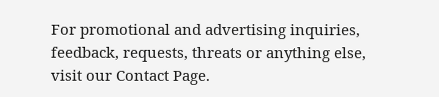For promotional and advertising inquiries, feedback, requests, threats or anything else, visit our Contact Page.